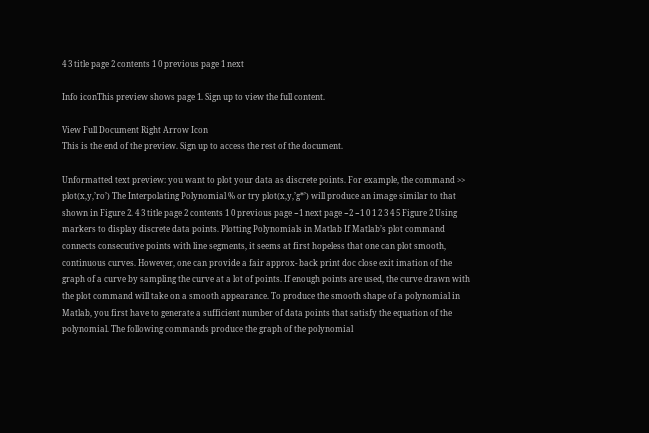4 3 title page 2 contents 1 0 previous page 1 next

Info iconThis preview shows page 1. Sign up to view the full content.

View Full Document Right Arrow Icon
This is the end of the preview. Sign up to access the rest of the document.

Unformatted text preview: you want to plot your data as discrete points. For example, the command >> plot(x,y,’ro’) The Interpolating Polynomial % or try plot(x,y,’g*’) will produce an image similar to that shown in Figure 2. 4 3 title page 2 contents 1 0 previous page −1 next page −2 −1 0 1 2 3 4 5 Figure 2 Using markers to display discrete data points. Plotting Polynomials in Matlab If Matlab’s plot command connects consecutive points with line segments, it seems at first hopeless that one can plot smooth, continuous curves. However, one can provide a fair approx- back print doc close exit imation of the graph of a curve by sampling the curve at a lot of points. If enough points are used, the curve drawn with the plot command will take on a smooth appearance. To produce the smooth shape of a polynomial in Matlab, you first have to generate a sufficient number of data points that satisfy the equation of the polynomial. The following commands produce the graph of the polynomial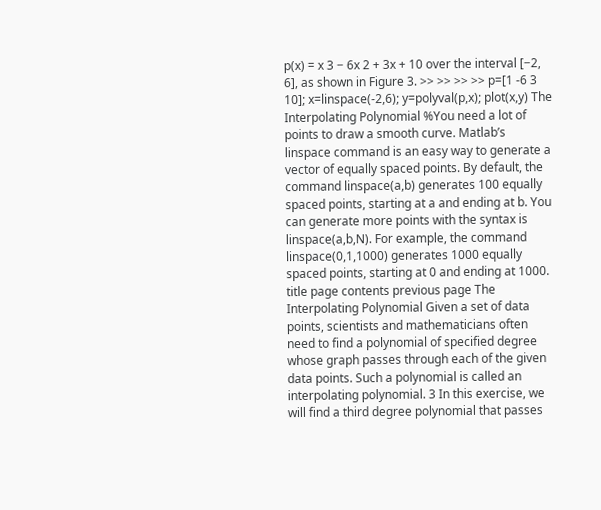p(x) = x 3 − 6x 2 + 3x + 10 over the interval [−2, 6], as shown in Figure 3. >> >> >> >> p=[1 -6 3 10]; x=linspace(-2,6); y=polyval(p,x); plot(x,y) The Interpolating Polynomial %You need a lot of points to draw a smooth curve. Matlab’s linspace command is an easy way to generate a vector of equally spaced points. By default, the command linspace(a,b) generates 100 equally spaced points, starting at a and ending at b. You can generate more points with the syntax is linspace(a,b,N). For example, the command linspace(0,1,1000) generates 1000 equally spaced points, starting at 0 and ending at 1000. title page contents previous page The Interpolating Polynomial Given a set of data points, scientists and mathematicians often need to find a polynomial of specified degree whose graph passes through each of the given data points. Such a polynomial is called an interpolating polynomial. 3 In this exercise, we will find a third degree polynomial that passes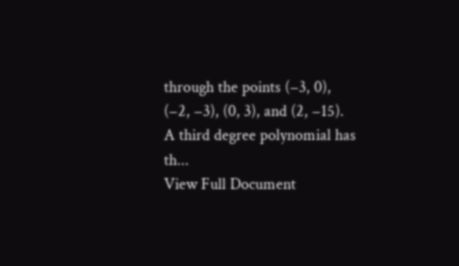through the points (−3, 0), (−2, −3), (0, 3), and (2, −15). A third degree polynomial has th...
View Full Document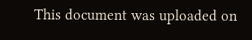This document was uploaded on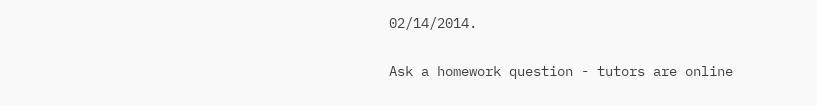02/14/2014.

Ask a homework question - tutors are online